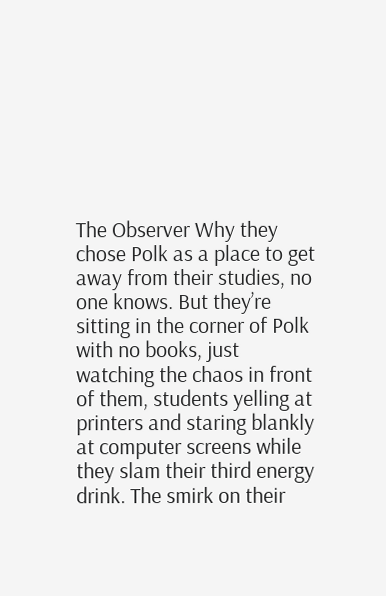The Observer Why they chose Polk as a place to get away from their studies, no one knows. But they’re sitting in the corner of Polk with no books, just watching the chaos in front of them, students yelling at printers and staring blankly at computer screens while they slam their third energy drink. The smirk on their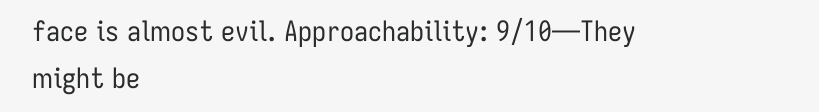face is almost evil. Approachability: 9/10—They might be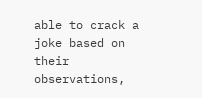able to crack a joke based on their observations,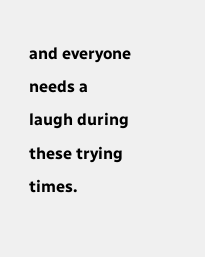and everyone needs a laugh during these trying times.